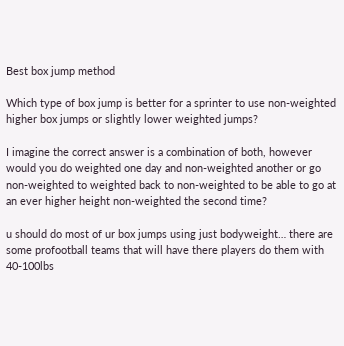Best box jump method

Which type of box jump is better for a sprinter to use non-weighted higher box jumps or slightly lower weighted jumps?

I imagine the correct answer is a combination of both, however would you do weighted one day and non-weighted another or go non-weighted to weighted back to non-weighted to be able to go at an ever higher height non-weighted the second time?

u should do most of ur box jumps using just bodyweight… there are some profootball teams that will have there players do them with 40-100lbs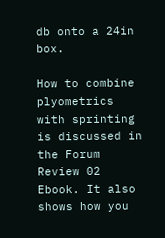db onto a 24in box.

How to combine plyometrics with sprinting is discussed in the Forum Review 02 Ebook. It also shows how you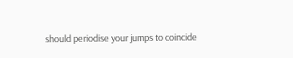should periodise your jumps to coincide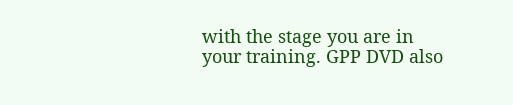with the stage you are in your training. GPP DVD also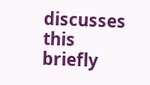discusses this briefly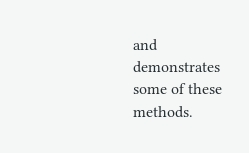and demonstrates some of these methods.